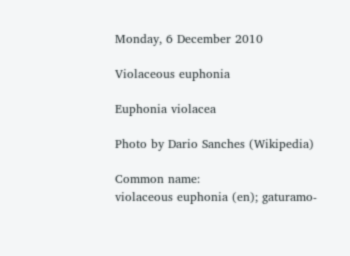Monday, 6 December 2010

Violaceous euphonia

Euphonia violacea

Photo by Dario Sanches (Wikipedia)

Common name:
violaceous euphonia (en); gaturamo-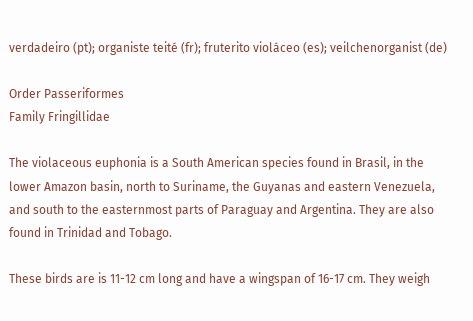verdadeiro (pt); organiste teité (fr); fruterito violáceo (es); veilchenorganist (de)

Order Passeriformes
Family Fringillidae

The violaceous euphonia is a South American species found in Brasil, in the lower Amazon basin, north to Suriname, the Guyanas and eastern Venezuela, and south to the easternmost parts of Paraguay and Argentina. They are also found in Trinidad and Tobago.

These birds are is 11-12 cm long and have a wingspan of 16-17 cm. They weigh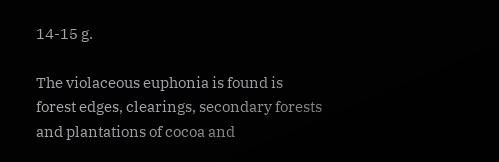14-15 g.

The violaceous euphonia is found is forest edges, clearings, secondary forests and plantations of cocoa and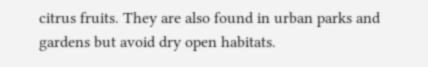citrus fruits. They are also found in urban parks and gardens but avoid dry open habitats.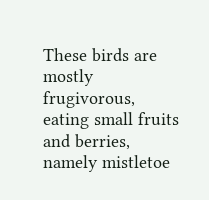These birds are mostly frugivorous, eating small fruits and berries, namely mistletoe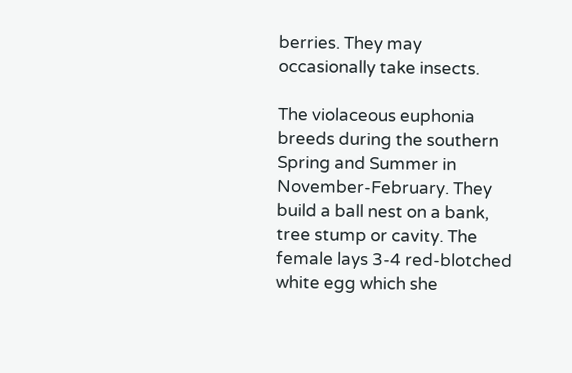berries. They may occasionally take insects.

The violaceous euphonia breeds during the southern Spring and Summer in November-February. They build a ball nest on a bank, tree stump or cavity. The female lays 3-4 red-blotched white egg which she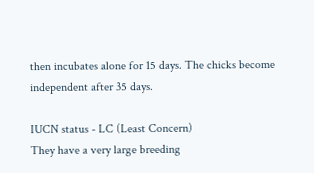then incubates alone for 15 days. The chicks become independent after 35 days.

IUCN status - LC (Least Concern)
They have a very large breeding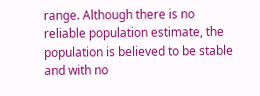range. Although there is no reliable population estimate, the population is believed to be stable and with no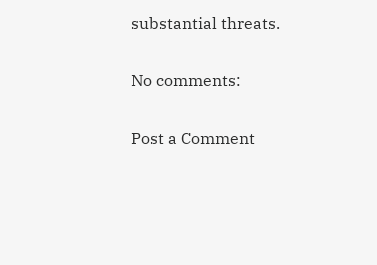substantial threats.

No comments:

Post a Comment